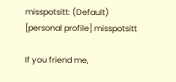misspotsitt: (Default)
[personal profile] misspotsitt

If you friend me,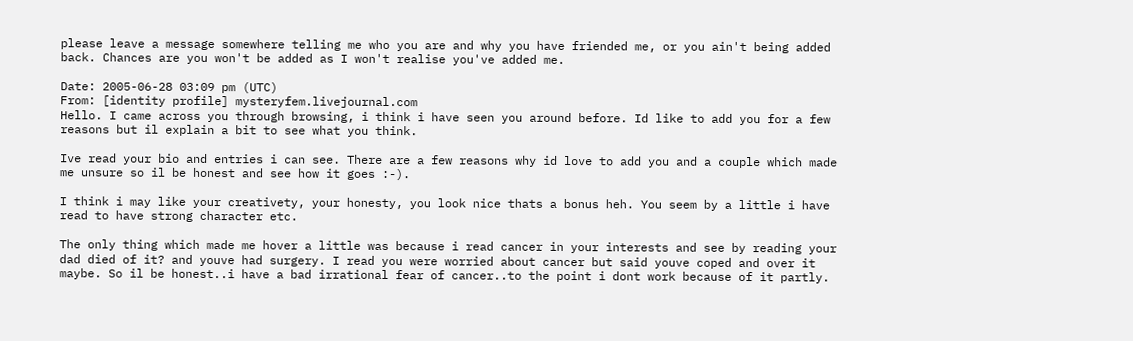please leave a message somewhere telling me who you are and why you have friended me, or you ain't being added back. Chances are you won't be added as I won't realise you've added me.

Date: 2005-06-28 03:09 pm (UTC)
From: [identity profile] mysteryfem.livejournal.com
Hello. I came across you through browsing, i think i have seen you around before. Id like to add you for a few reasons but il explain a bit to see what you think.

Ive read your bio and entries i can see. There are a few reasons why id love to add you and a couple which made me unsure so il be honest and see how it goes :-).

I think i may like your creativety, your honesty, you look nice thats a bonus heh. You seem by a little i have read to have strong character etc.

The only thing which made me hover a little was because i read cancer in your interests and see by reading your dad died of it? and youve had surgery. I read you were worried about cancer but said youve coped and over it maybe. So il be honest..i have a bad irrational fear of cancer..to the point i dont work because of it partly.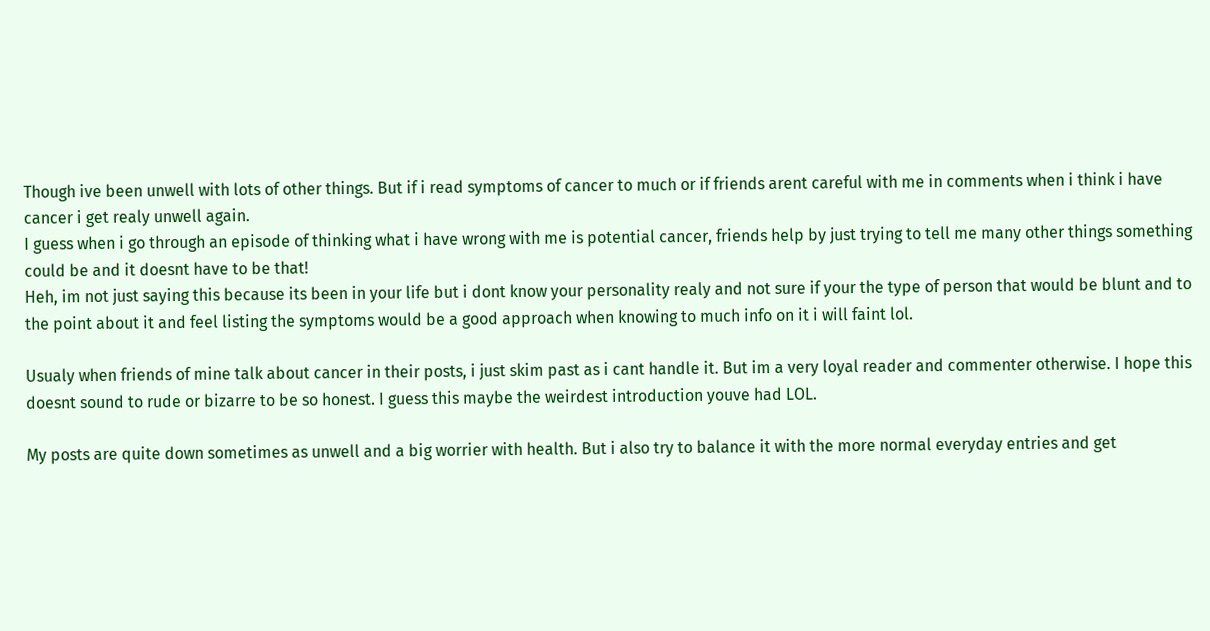Though ive been unwell with lots of other things. But if i read symptoms of cancer to much or if friends arent careful with me in comments when i think i have cancer i get realy unwell again.
I guess when i go through an episode of thinking what i have wrong with me is potential cancer, friends help by just trying to tell me many other things something could be and it doesnt have to be that!
Heh, im not just saying this because its been in your life but i dont know your personality realy and not sure if your the type of person that would be blunt and to the point about it and feel listing the symptoms would be a good approach when knowing to much info on it i will faint lol.

Usualy when friends of mine talk about cancer in their posts, i just skim past as i cant handle it. But im a very loyal reader and commenter otherwise. I hope this doesnt sound to rude or bizarre to be so honest. I guess this maybe the weirdest introduction youve had LOL.

My posts are quite down sometimes as unwell and a big worrier with health. But i also try to balance it with the more normal everyday entries and get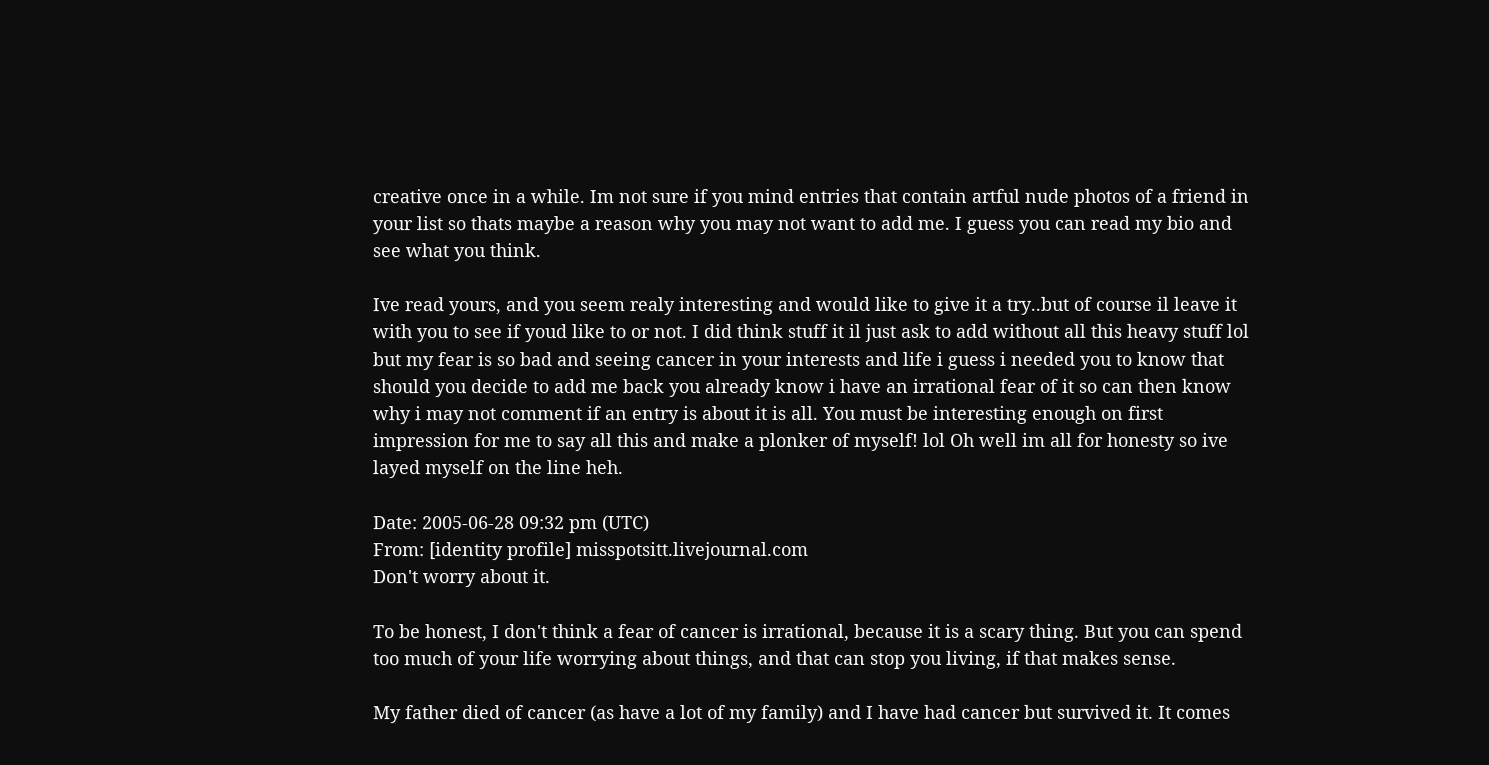creative once in a while. Im not sure if you mind entries that contain artful nude photos of a friend in your list so thats maybe a reason why you may not want to add me. I guess you can read my bio and see what you think.

Ive read yours, and you seem realy interesting and would like to give it a try..but of course il leave it with you to see if youd like to or not. I did think stuff it il just ask to add without all this heavy stuff lol but my fear is so bad and seeing cancer in your interests and life i guess i needed you to know that should you decide to add me back you already know i have an irrational fear of it so can then know why i may not comment if an entry is about it is all. You must be interesting enough on first impression for me to say all this and make a plonker of myself! lol Oh well im all for honesty so ive layed myself on the line heh.

Date: 2005-06-28 09:32 pm (UTC)
From: [identity profile] misspotsitt.livejournal.com
Don't worry about it.

To be honest, I don't think a fear of cancer is irrational, because it is a scary thing. But you can spend too much of your life worrying about things, and that can stop you living, if that makes sense.

My father died of cancer (as have a lot of my family) and I have had cancer but survived it. It comes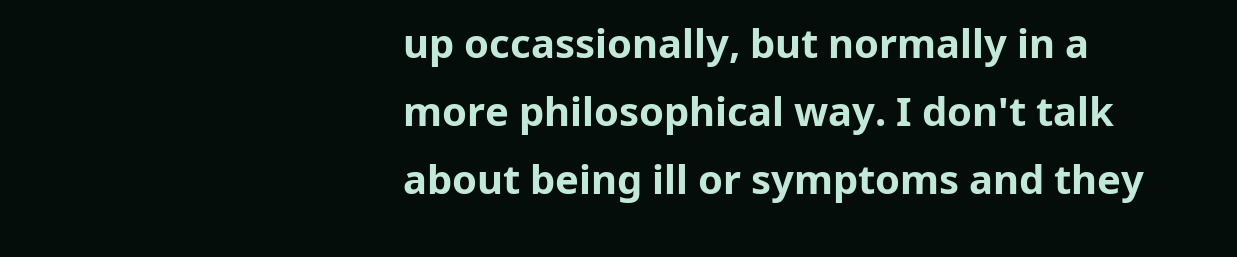up occassionally, but normally in a more philosophical way. I don't talk about being ill or symptoms and they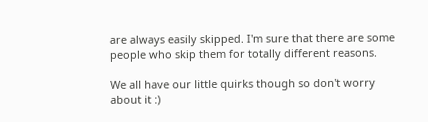are always easily skipped. I'm sure that there are some people who skip them for totally different reasons.

We all have our little quirks though so don't worry about it :)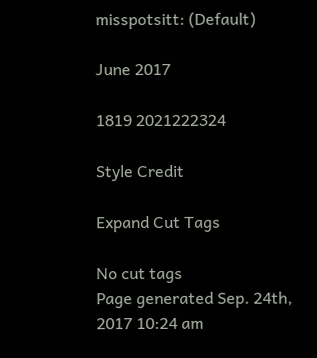misspotsitt: (Default)

June 2017

1819 2021222324

Style Credit

Expand Cut Tags

No cut tags
Page generated Sep. 24th, 2017 10:24 am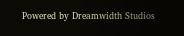Powered by Dreamwidth Studios